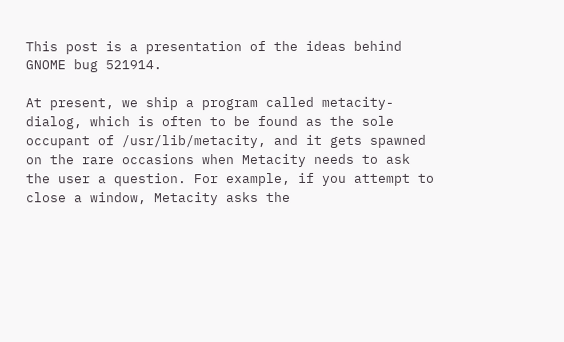This post is a presentation of the ideas behind GNOME bug 521914.

At present, we ship a program called metacity-dialog, which is often to be found as the sole occupant of /usr/lib/metacity, and it gets spawned on the rare occasions when Metacity needs to ask the user a question. For example, if you attempt to close a window, Metacity asks the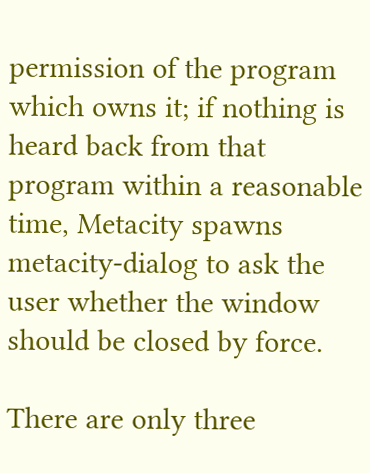permission of the program which owns it; if nothing is heard back from that program within a reasonable time, Metacity spawns metacity-dialog to ask the user whether the window should be closed by force.

There are only three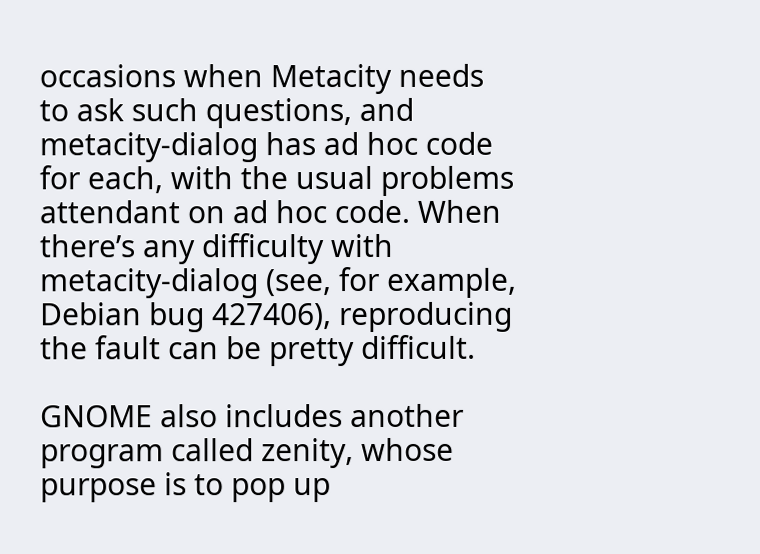occasions when Metacity needs to ask such questions, and metacity-dialog has ad hoc code for each, with the usual problems attendant on ad hoc code. When there’s any difficulty with metacity-dialog (see, for example, Debian bug 427406), reproducing the fault can be pretty difficult.

GNOME also includes another program called zenity, whose purpose is to pop up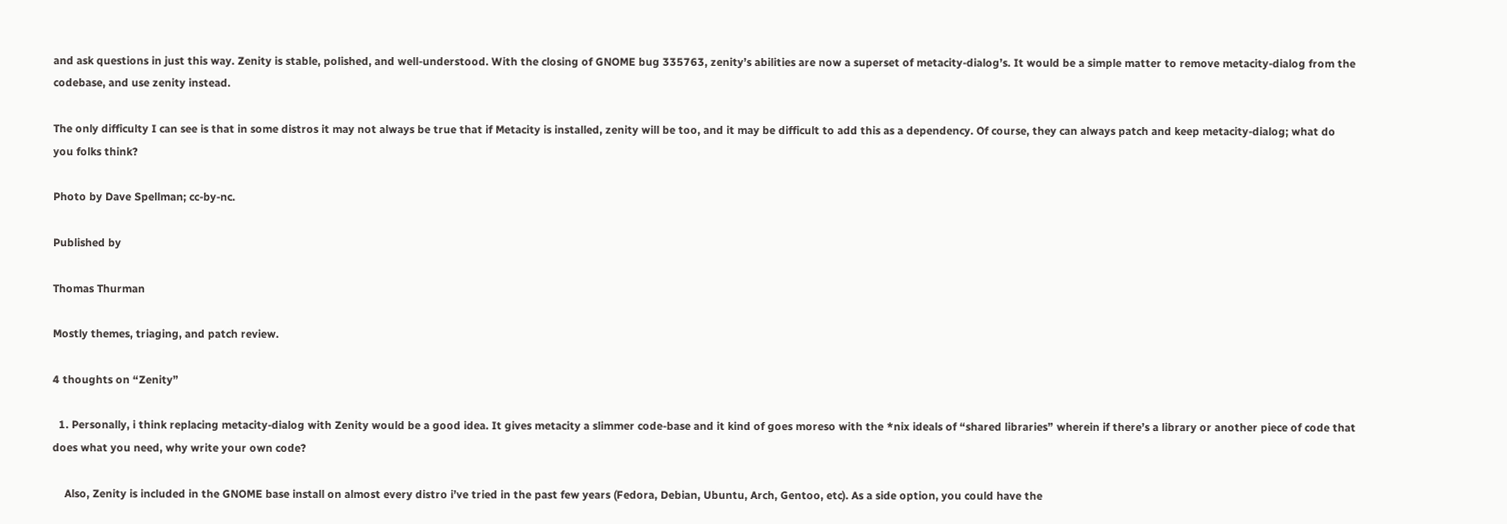and ask questions in just this way. Zenity is stable, polished, and well-understood. With the closing of GNOME bug 335763, zenity’s abilities are now a superset of metacity-dialog’s. It would be a simple matter to remove metacity-dialog from the codebase, and use zenity instead.

The only difficulty I can see is that in some distros it may not always be true that if Metacity is installed, zenity will be too, and it may be difficult to add this as a dependency. Of course, they can always patch and keep metacity-dialog; what do you folks think?

Photo by Dave Spellman; cc-by-nc.

Published by

Thomas Thurman

Mostly themes, triaging, and patch review.

4 thoughts on “Zenity”

  1. Personally, i think replacing metacity-dialog with Zenity would be a good idea. It gives metacity a slimmer code-base and it kind of goes moreso with the *nix ideals of “shared libraries” wherein if there’s a library or another piece of code that does what you need, why write your own code?

    Also, Zenity is included in the GNOME base install on almost every distro i’ve tried in the past few years (Fedora, Debian, Ubuntu, Arch, Gentoo, etc). As a side option, you could have the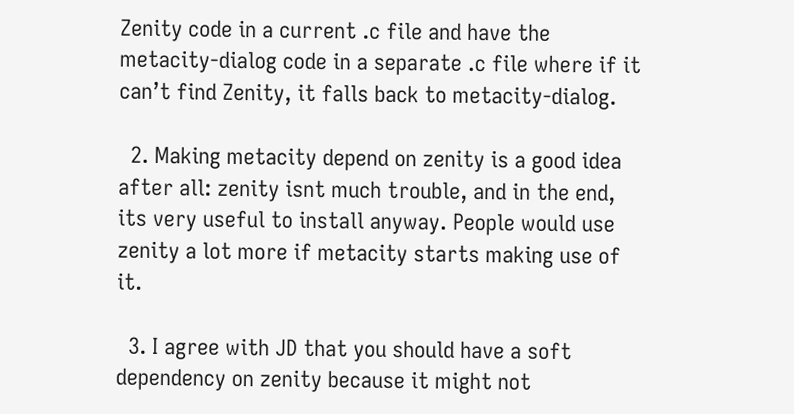Zenity code in a current .c file and have the metacity-dialog code in a separate .c file where if it can’t find Zenity, it falls back to metacity-dialog.

  2. Making metacity depend on zenity is a good idea after all: zenity isnt much trouble, and in the end, its very useful to install anyway. People would use zenity a lot more if metacity starts making use of it.

  3. I agree with JD that you should have a soft dependency on zenity because it might not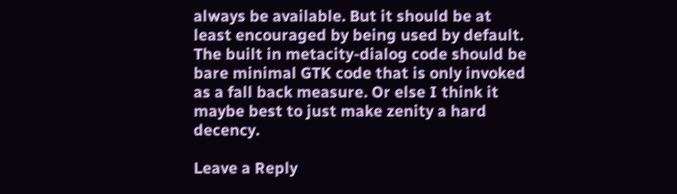always be available. But it should be at least encouraged by being used by default. The built in metacity-dialog code should be bare minimal GTK code that is only invoked as a fall back measure. Or else I think it maybe best to just make zenity a hard decency.

Leave a Reply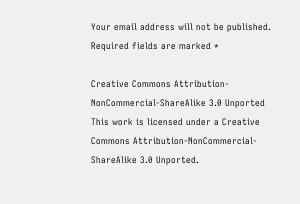Your email address will not be published. Required fields are marked *

Creative Commons Attribution-NonCommercial-ShareAlike 3.0 Unported
This work is licensed under a Creative Commons Attribution-NonCommercial-ShareAlike 3.0 Unported.